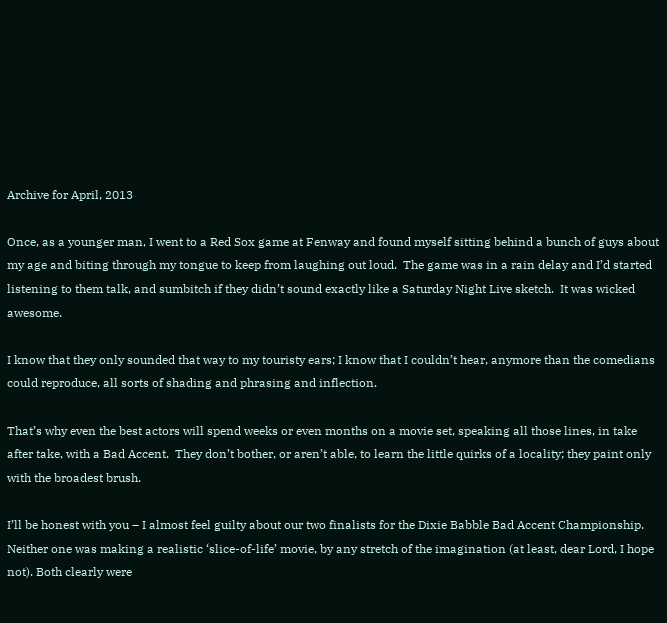Archive for April, 2013

Once, as a younger man, I went to a Red Sox game at Fenway and found myself sitting behind a bunch of guys about my age and biting through my tongue to keep from laughing out loud.  The game was in a rain delay and I’d started listening to them talk, and sumbitch if they didn’t sound exactly like a Saturday Night Live sketch.  It was wicked awesome.

I know that they only sounded that way to my touristy ears; I know that I couldn’t hear, anymore than the comedians could reproduce, all sorts of shading and phrasing and inflection.

That’s why even the best actors will spend weeks or even months on a movie set, speaking all those lines, in take after take, with a Bad Accent.  They don’t bother, or aren’t able, to learn the little quirks of a locality; they paint only with the broadest brush.

I’ll be honest with you – I almost feel guilty about our two finalists for the Dixie Babble Bad Accent Championship.  Neither one was making a realistic ‘slice-of-life’ movie, by any stretch of the imagination (at least, dear Lord, I hope not). Both clearly were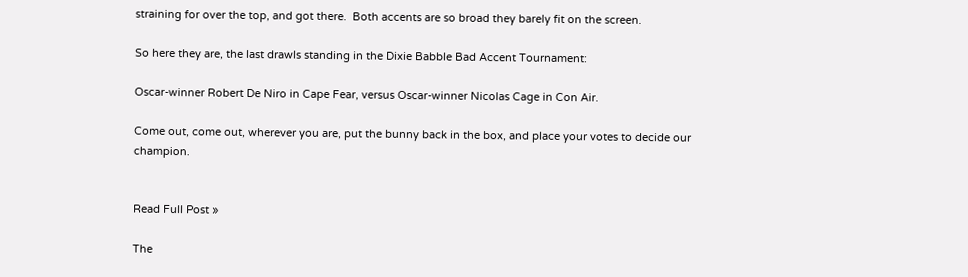straining for over the top, and got there.  Both accents are so broad they barely fit on the screen.

So here they are, the last drawls standing in the Dixie Babble Bad Accent Tournament:

Oscar-winner Robert De Niro in Cape Fear, versus Oscar-winner Nicolas Cage in Con Air.

Come out, come out, wherever you are, put the bunny back in the box, and place your votes to decide our champion.


Read Full Post »

The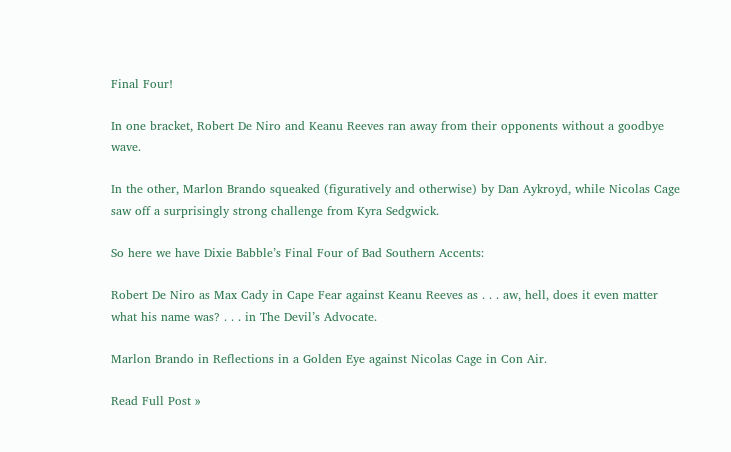Final Four!

In one bracket, Robert De Niro and Keanu Reeves ran away from their opponents without a goodbye wave.

In the other, Marlon Brando squeaked (figuratively and otherwise) by Dan Aykroyd, while Nicolas Cage saw off a surprisingly strong challenge from Kyra Sedgwick.

So here we have Dixie Babble’s Final Four of Bad Southern Accents:

Robert De Niro as Max Cady in Cape Fear against Keanu Reeves as . . . aw, hell, does it even matter what his name was? . . . in The Devil’s Advocate.

Marlon Brando in Reflections in a Golden Eye against Nicolas Cage in Con Air.

Read Full Post »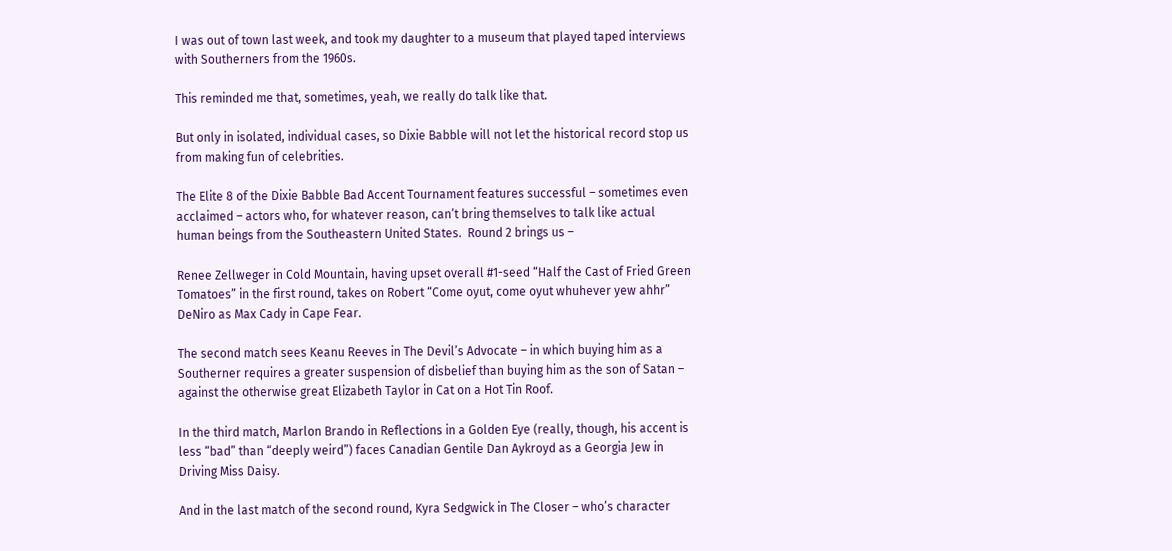I was out of town last week, and took my daughter to a museum that played taped interviews with Southerners from the 1960s.

This reminded me that, sometimes, yeah, we really do talk like that.

But only in isolated, individual cases, so Dixie Babble will not let the historical record stop us from making fun of celebrities.

The Elite 8 of the Dixie Babble Bad Accent Tournament features successful – sometimes even acclaimed – actors who, for whatever reason, can’t bring themselves to talk like actual human beings from the Southeastern United States.  Round 2 brings us –

Renee Zellweger in Cold Mountain, having upset overall #1-seed “Half the Cast of Fried Green Tomatoes” in the first round, takes on Robert “Come oyut, come oyut whuhever yew ahhr” DeNiro as Max Cady in Cape Fear.

The second match sees Keanu Reeves in The Devil’s Advocate – in which buying him as a Southerner requires a greater suspension of disbelief than buying him as the son of Satan – against the otherwise great Elizabeth Taylor in Cat on a Hot Tin Roof.

In the third match, Marlon Brando in Reflections in a Golden Eye (really, though, his accent is less “bad” than “deeply weird”) faces Canadian Gentile Dan Aykroyd as a Georgia Jew in Driving Miss Daisy.

And in the last match of the second round, Kyra Sedgwick in The Closer – who’s character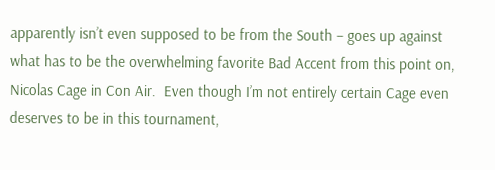apparently isn’t even supposed to be from the South – goes up against what has to be the overwhelming favorite Bad Accent from this point on, Nicolas Cage in Con Air.  Even though I’m not entirely certain Cage even deserves to be in this tournament,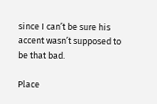since I can’t be sure his accent wasn’t supposed to be that bad.

Place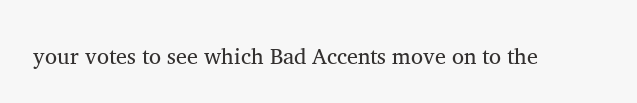your votes to see which Bad Accents move on to the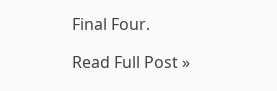Final Four.

Read Full Post »